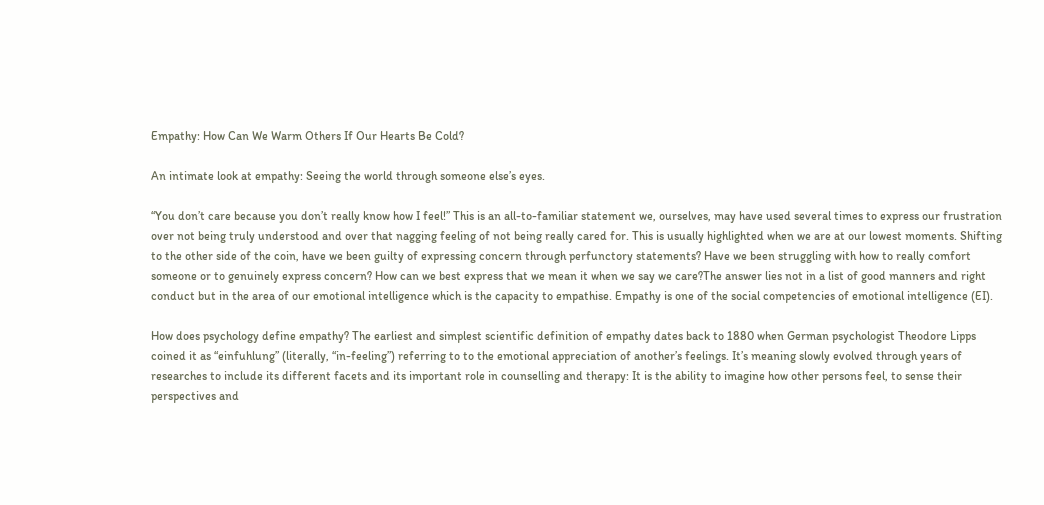Empathy: How Can We Warm Others If Our Hearts Be Cold?

An intimate look at empathy: Seeing the world through someone else’s eyes.

“You don’t care because you don’t really know how I feel!” This is an all-to-familiar statement we, ourselves, may have used several times to express our frustration over not being truly understood and over that nagging feeling of not being really cared for. This is usually highlighted when we are at our lowest moments. Shifting to the other side of the coin, have we been guilty of expressing concern through perfunctory statements? Have we been struggling with how to really comfort someone or to genuinely express concern? How can we best express that we mean it when we say we care?The answer lies not in a list of good manners and right conduct but in the area of our emotional intelligence which is the capacity to empathise. Empathy is one of the social competencies of emotional intelligence (EI).

How does psychology define empathy? The earliest and simplest scientific definition of empathy dates back to 1880 when German psychologist Theodore Lipps coined it as “einfuhlung” (literally, “in-feeling”) referring to to the emotional appreciation of another’s feelings. It’s meaning slowly evolved through years of researches to include its different facets and its important role in counselling and therapy: It is the ability to imagine how other persons feel, to sense their perspectives and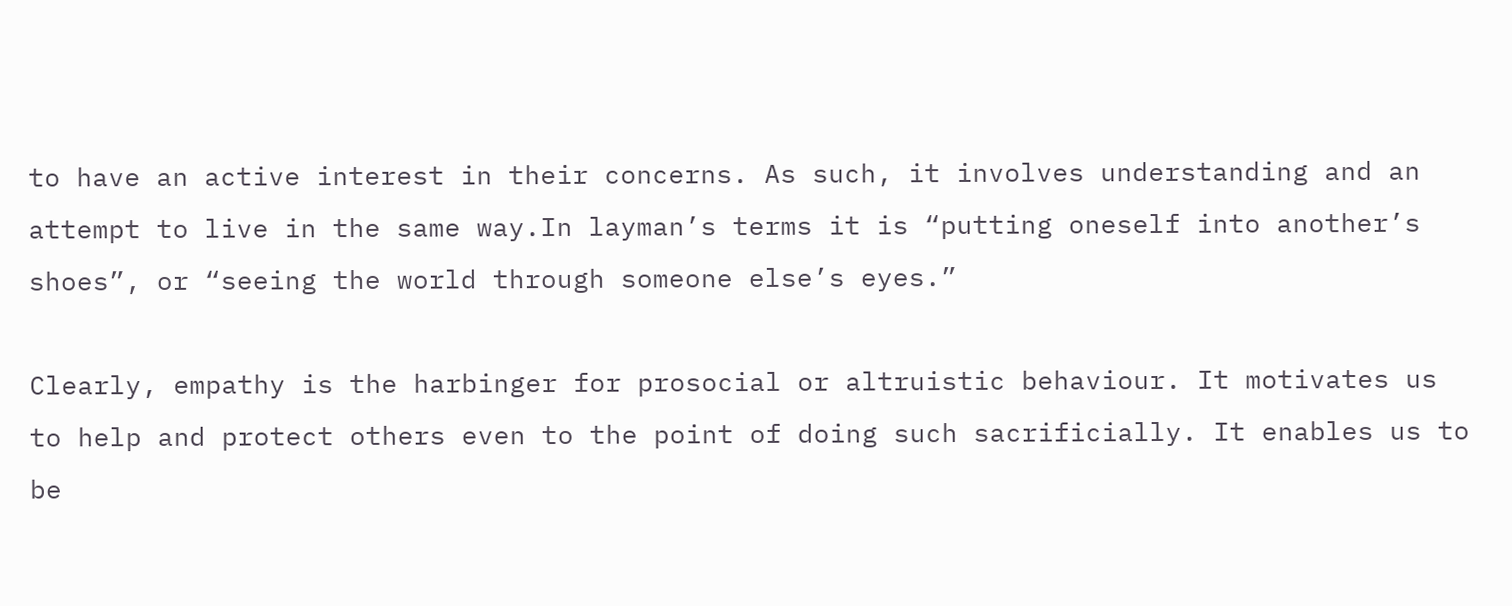to have an active interest in their concerns. As such, it involves understanding and an attempt to live in the same way.In layman’s terms it is “putting oneself into another’s shoes”, or “seeing the world through someone else’s eyes.”

Clearly, empathy is the harbinger for prosocial or altruistic behaviour. It motivates us to help and protect others even to the point of doing such sacrificially. It enables us to be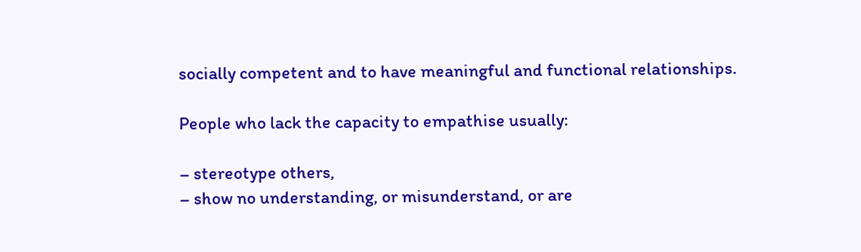socially competent and to have meaningful and functional relationships.

People who lack the capacity to empathise usually:

– stereotype others,
– show no understanding, or misunderstand, or are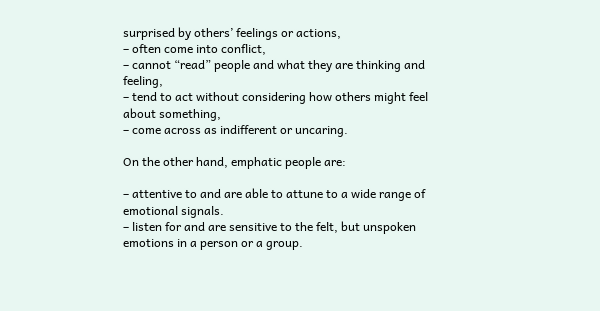surprised by others’ feelings or actions,
– often come into conflict,
– cannot “read” people and what they are thinking and feeling,
– tend to act without considering how others might feel about something,
– come across as indifferent or uncaring.

On the other hand, emphatic people are:

– attentive to and are able to attune to a wide range of emotional signals.
– listen for and are sensitive to the felt, but unspoken emotions in a person or a group.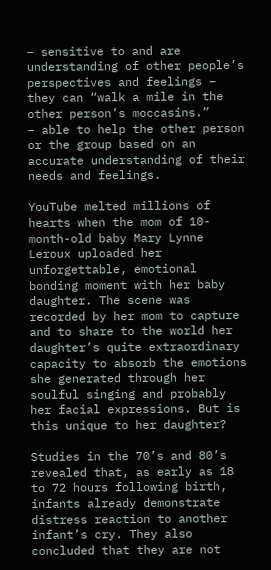– sensitive to and are understanding of other people’s perspectives and feelings – they can “walk a mile in the other person’s moccasins.”
– able to help the other person or the group based on an accurate understanding of their needs and feelings.

YouTube melted millions of hearts when the mom of 10-month-old baby Mary Lynne Leroux uploaded her unforgettable, emotional bonding moment with her baby daughter. The scene was recorded by her mom to capture and to share to the world her daughter’s quite extraordinary capacity to absorb the emotions she generated through her soulful singing and probably her facial expressions. But is this unique to her daughter?

Studies in the 70’s and 80’s revealed that, as early as 18 to 72 hours following birth, infants already demonstrate distress reaction to another infant’s cry. They also concluded that they are not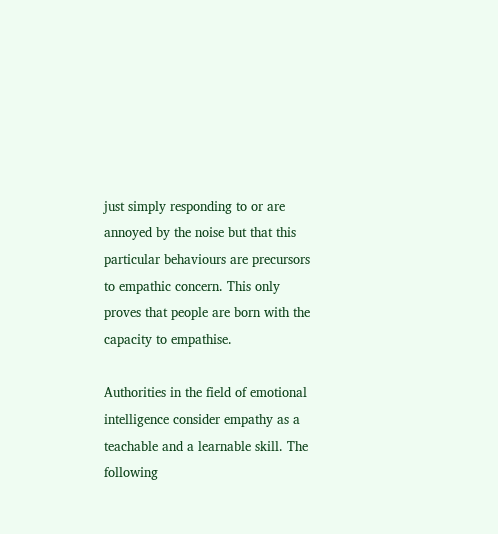just simply responding to or are annoyed by the noise but that this particular behaviours are precursors to empathic concern. This only proves that people are born with the capacity to empathise.

Authorities in the field of emotional intelligence consider empathy as a teachable and a learnable skill. The following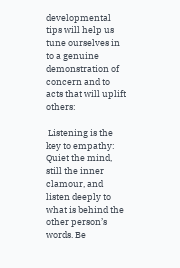developmental tips will help us tune ourselves in to a genuine demonstration of concern and to acts that will uplift others:

 Listening is the key to empathy: Quiet the mind, still the inner clamour, and listen deeply to what is behind the other person’s words. Be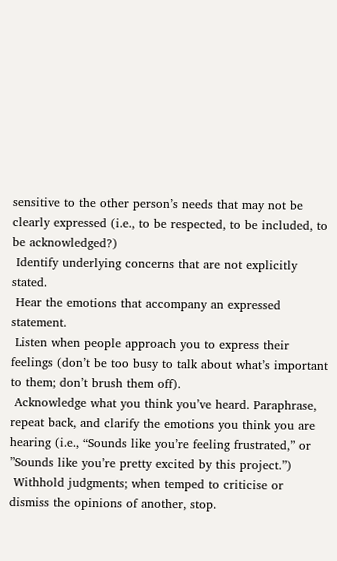sensitive to the other person’s needs that may not be clearly expressed (i.e., to be respected, to be included, to be acknowledged?)
 Identify underlying concerns that are not explicitly stated.
 Hear the emotions that accompany an expressed statement.
 Listen when people approach you to express their feelings (don’t be too busy to talk about what’s important to them; don’t brush them off).
 Acknowledge what you think you’ve heard. Paraphrase, repeat back, and clarify the emotions you think you are hearing (i.e., “Sounds like you’re feeling frustrated,” or ”Sounds like you’re pretty excited by this project.”)
 Withhold judgments; when temped to criticise or dismiss the opinions of another, stop.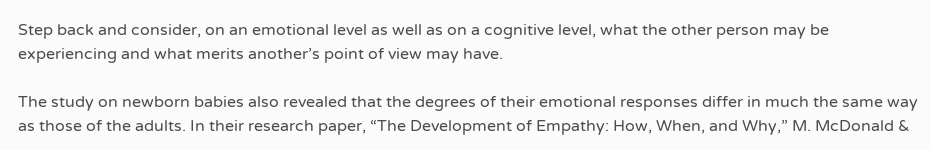Step back and consider, on an emotional level as well as on a cognitive level, what the other person may be experiencing and what merits another’s point of view may have.

The study on newborn babies also revealed that the degrees of their emotional responses differ in much the same way as those of the adults. In their research paper, “The Development of Empathy: How, When, and Why,” M. McDonald &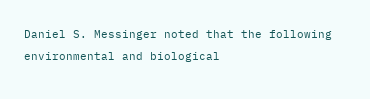Daniel S. Messinger noted that the following environmental and biological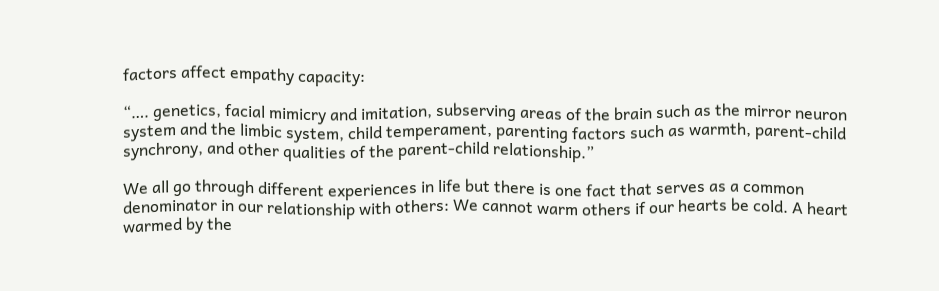factors affect empathy capacity:

“…. genetics, facial mimicry and imitation, subserving areas of the brain such as the mirror neuron system and the limbic system, child temperament, parenting factors such as warmth, parent-child synchrony, and other qualities of the parent-child relationship.”

We all go through different experiences in life but there is one fact that serves as a common denominator in our relationship with others: We cannot warm others if our hearts be cold. A heart warmed by the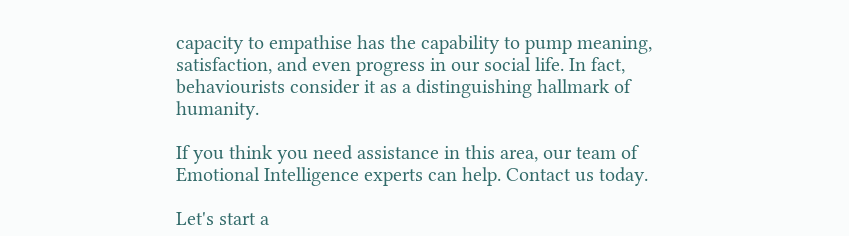capacity to empathise has the capability to pump meaning, satisfaction, and even progress in our social life. In fact, behaviourists consider it as a distinguishing hallmark of humanity.

If you think you need assistance in this area, our team of Emotional Intelligence experts can help. Contact us today.

Let's start a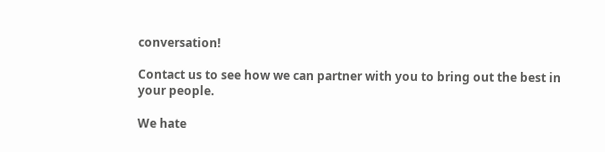conversation!

Contact us to see how we can partner with you to bring out the best in your people.

We hate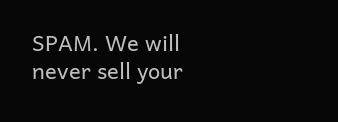SPAM. We will never sell your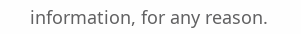information, for any reason.